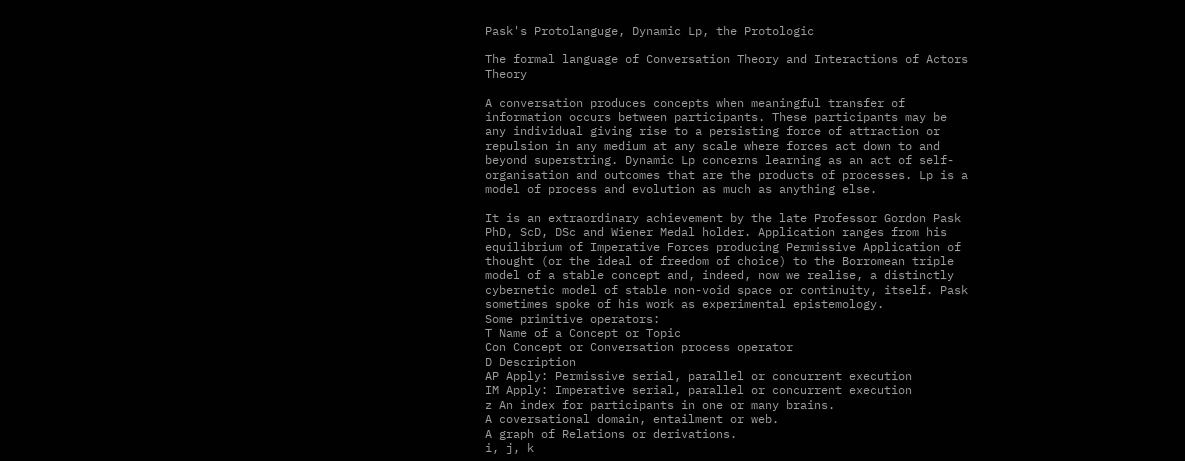Pask's Protolanguge, Dynamic Lp, the Protologic

The formal language of Conversation Theory and Interactions of Actors Theory

A conversation produces concepts when meaningful transfer of information occurs between participants. These participants may be any individual giving rise to a persisting force of attraction or repulsion in any medium at any scale where forces act down to and beyond superstring. Dynamic Lp concerns learning as an act of self-organisation and outcomes that are the products of processes. Lp is a model of process and evolution as much as anything else.

It is an extraordinary achievement by the late Professor Gordon Pask PhD, ScD, DSc and Wiener Medal holder. Application ranges from his equilibrium of Imperative Forces producing Permissive Application of thought (or the ideal of freedom of choice) to the Borromean triple model of a stable concept and, indeed, now we realise, a distinctly cybernetic model of stable non-void space or continuity, itself. Pask sometimes spoke of his work as experimental epistemology.
Some primitive operators:
T Name of a Concept or Topic
Con Concept or Conversation process operator
D Description
AP Apply: Permissive serial, parallel or concurrent execution
IM Apply: Imperative serial, parallel or concurrent execution
z An index for participants in one or many brains.
A coversational domain, entailment or web.
A graph of Relations or derivations.
i, j, k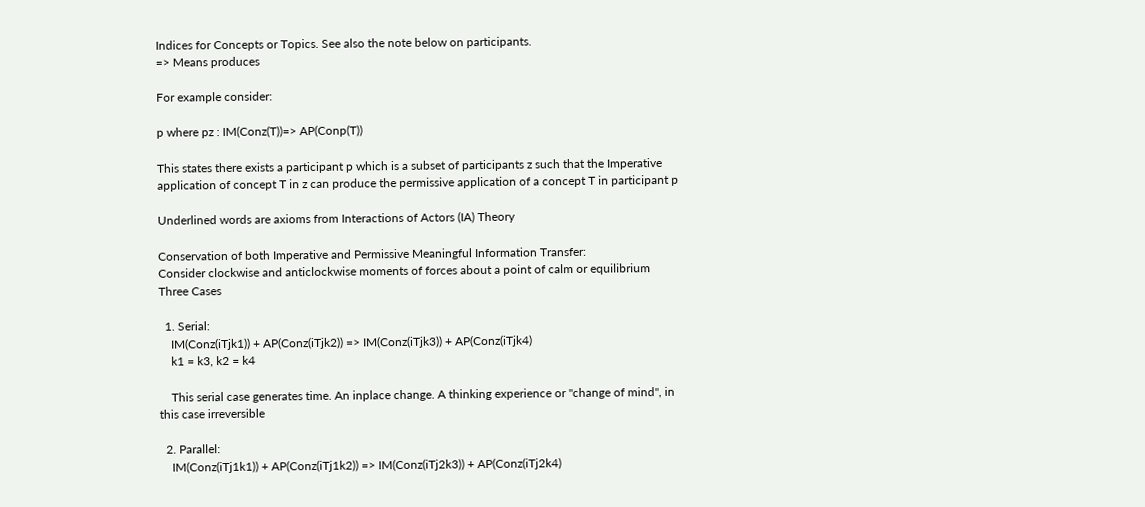Indices for Concepts or Topics. See also the note below on participants.
=> Means produces

For example consider:

p where pz : IM(Conz(T))=> AP(Conp(T))

This states there exists a participant p which is a subset of participants z such that the Imperative application of concept T in z can produce the permissive application of a concept T in participant p

Underlined words are axioms from Interactions of Actors (IA) Theory

Conservation of both Imperative and Permissive Meaningful Information Transfer:
Consider clockwise and anticlockwise moments of forces about a point of calm or equilibrium
Three Cases

  1. Serial:
    IM(Conz(iTjk1)) + AP(Conz(iTjk2)) => IM(Conz(iTjk3)) + AP(Conz(iTjk4)
    k1 = k3, k2 = k4

    This serial case generates time. An inplace change. A thinking experience or "change of mind", in this case irreversible

  2. Parallel:
    IM(Conz(iTj1k1)) + AP(Conz(iTj1k2)) => IM(Conz(iTj2k3)) + AP(Conz(iTj2k4)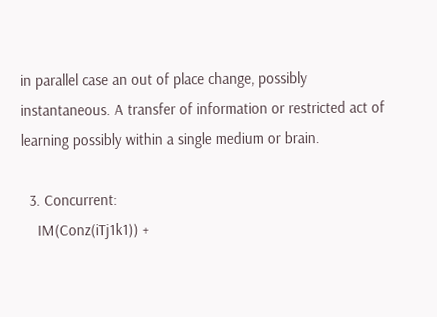in parallel case an out of place change, possibly instantaneous. A transfer of information or restricted act of learning possibly within a single medium or brain.

  3. Concurrent:
    IM(Conz(iTj1k1)) +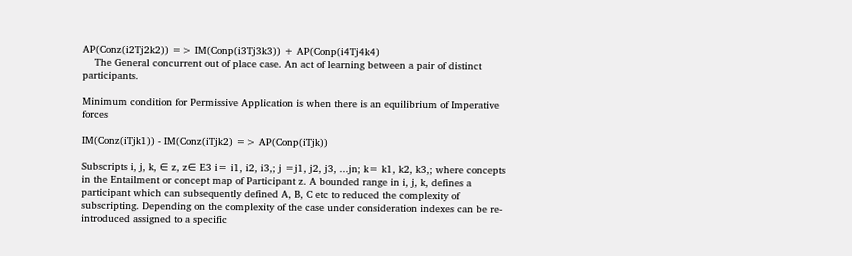AP(Conz(i2Tj2k2)) => IM(Conp(i3Tj3k3)) + AP(Conp(i4Tj4k4)
    The General concurrent out of place case. An act of learning between a pair of distinct participants.

Minimum condition for Permissive Application is when there is an equilibrium of Imperative forces

IM(Conz(iTjk1)) - IM(Conz(iTjk2) => AP(Conp(iTjk))

Subscripts i, j, k, ∈ z, z∈ E3 i= i1, i2, i3,; j =j1, j2, j3, ...jn; k= k1, k2, k3,; where concepts in the Entailment or concept map of Participant z. A bounded range in i, j, k, defines a participant which can subsequently defined A, B, C etc to reduced the complexity of subscripting. Depending on the complexity of the case under consideration indexes can be re-introduced assigned to a specific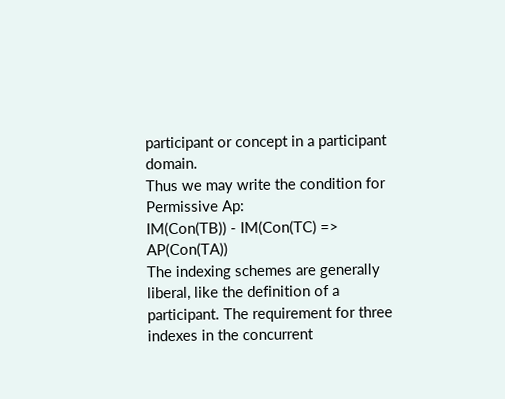participant or concept in a participant domain.
Thus we may write the condition for Permissive Ap:
IM(Con(TB)) - IM(Con(TC) => AP(Con(TA))
The indexing schemes are generally liberal, like the definition of a participant. The requirement for three indexes in the concurrent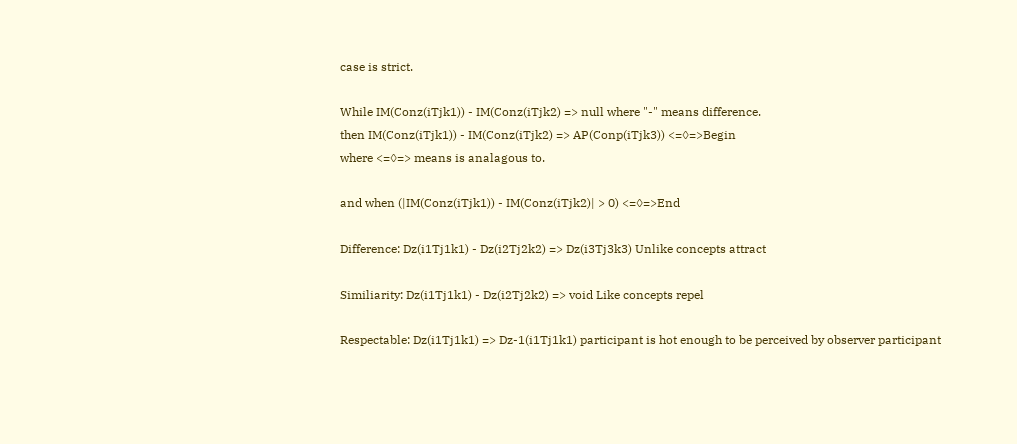case is strict.

While IM(Conz(iTjk1)) - IM(Conz(iTjk2) => null where "-" means difference.
then IM(Conz(iTjk1)) - IM(Conz(iTjk2) => AP(Conp(iTjk3)) <=◊=>Begin
where <=◊=> means is analagous to.

and when (|IM(Conz(iTjk1)) - IM(Conz(iTjk2)| > 0) <=◊=>End

Difference: Dz(i1Tj1k1) - Dz(i2Tj2k2) => Dz(i3Tj3k3) Unlike concepts attract

Similiarity: Dz(i1Tj1k1) - Dz(i2Tj2k2) => void Like concepts repel

Respectable: Dz(i1Tj1k1) => Dz-1(i1Tj1k1) participant is hot enough to be perceived by observer participant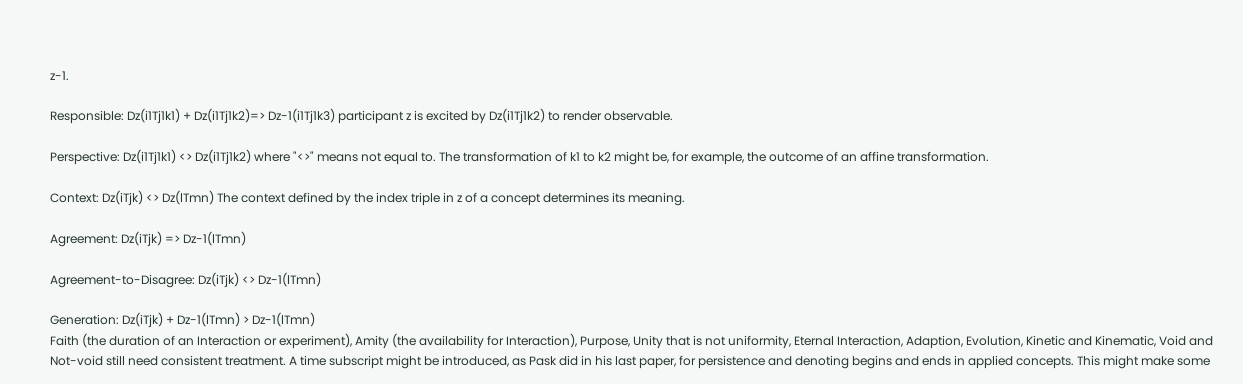z-1.

Responsible: Dz(i1Tj1k1) + Dz(i1Tj1k2)=> Dz-1(i1Tj1k3) participant z is excited by Dz(i1Tj1k2) to render observable.

Perspective: Dz(i1Tj1k1) <> Dz(i1Tj1k2) where "<>" means not equal to. The transformation of k1 to k2 might be, for example, the outcome of an affine transformation.

Context: Dz(iTjk) <> Dz(lTmn) The context defined by the index triple in z of a concept determines its meaning.

Agreement: Dz(iTjk) => Dz-1(lTmn)

Agreement-to-Disagree: Dz(iTjk) <> Dz-1(lTmn)

Generation: Dz(iTjk) + Dz-1(lTmn) > Dz-1(lTmn)
Faith (the duration of an Interaction or experiment), Amity (the availability for Interaction), Purpose, Unity that is not uniformity, Eternal Interaction, Adaption, Evolution, Kinetic and Kinematic, Void and Not-void still need consistent treatment. A time subscript might be introduced, as Pask did in his last paper, for persistence and denoting begins and ends in applied concepts. This might make some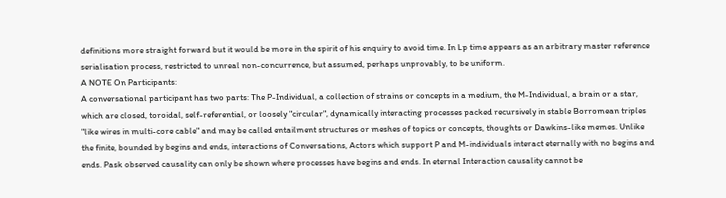definitions more straight forward but it would be more in the spirit of his enquiry to avoid time. In Lp time appears as an arbitrary master reference serialisation process, restricted to unreal non-concurrence, but assumed, perhaps unprovably, to be uniform.
A NOTE On Participants:
A conversational participant has two parts: The P-Individual, a collection of strains or concepts in a medium, the M-Individual, a brain or a star, which are closed, toroidal, self-referential, or loosely "circular", dynamically interacting processes packed recursively in stable Borromean triples "like wires in multi-core cable" and may be called entailment structures or meshes of topics or concepts, thoughts or Dawkins-like memes. Unlike the finite, bounded by begins and ends, interactions of Conversations, Actors which support P and M-individuals interact eternally with no begins and ends. Pask observed causality can only be shown where processes have begins and ends. In eternal Interaction causality cannot be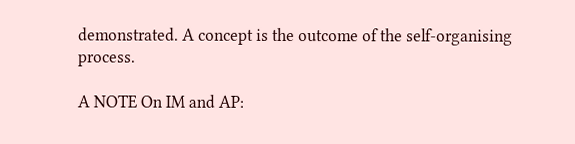demonstrated. A concept is the outcome of the self-organising process.

A NOTE On IM and AP: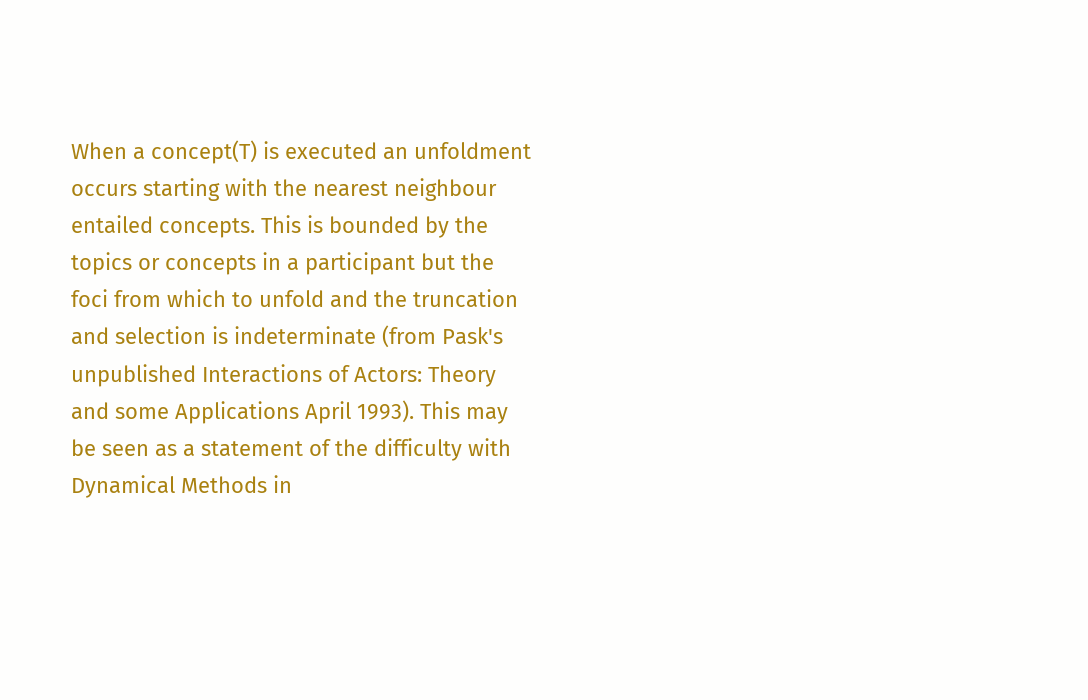When a concept(T) is executed an unfoldment occurs starting with the nearest neighbour entailed concepts. This is bounded by the topics or concepts in a participant but the foci from which to unfold and the truncation and selection is indeterminate (from Pask's unpublished Interactions of Actors: Theory and some Applications April 1993). This may be seen as a statement of the difficulty with Dynamical Methods in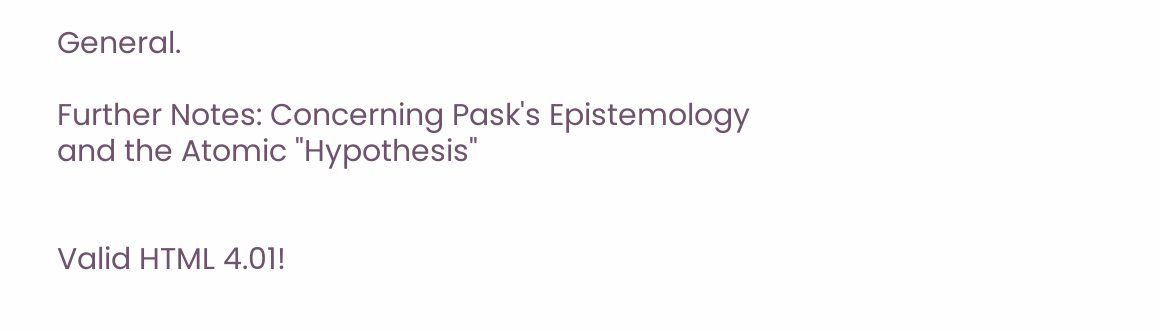General.

Further Notes: Concerning Pask's Epistemology and the Atomic "Hypothesis"


Valid HTML 4.01!